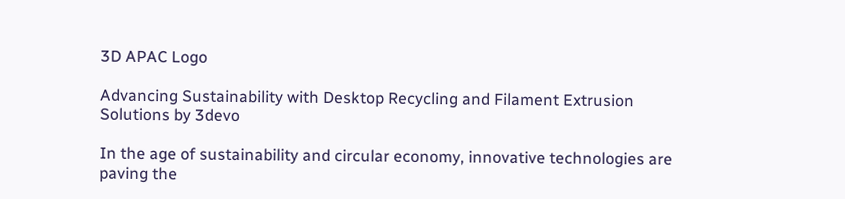3D APAC Logo

Advancing Sustainability with Desktop Recycling and Filament Extrusion Solutions by 3devo

In the age of sustainability and circular economy, innovative technologies are paving the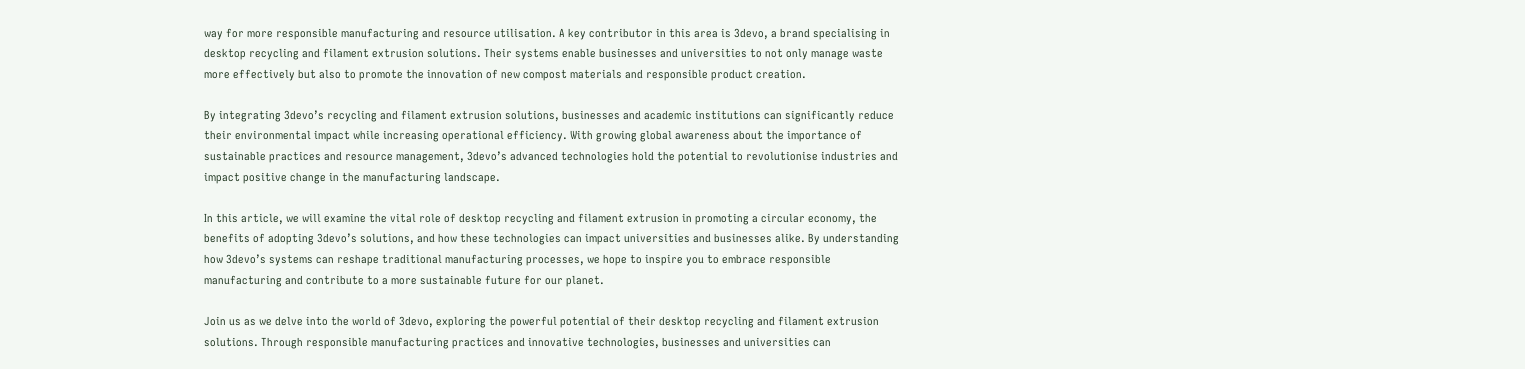way for more responsible manufacturing and resource utilisation. A key contributor in this area is 3devo, a brand specialising in desktop recycling and filament extrusion solutions. Their systems enable businesses and universities to not only manage waste more effectively but also to promote the innovation of new compost materials and responsible product creation.

By integrating 3devo’s recycling and filament extrusion solutions, businesses and academic institutions can significantly reduce their environmental impact while increasing operational efficiency. With growing global awareness about the importance of sustainable practices and resource management, 3devo’s advanced technologies hold the potential to revolutionise industries and impact positive change in the manufacturing landscape.

In this article, we will examine the vital role of desktop recycling and filament extrusion in promoting a circular economy, the benefits of adopting 3devo’s solutions, and how these technologies can impact universities and businesses alike. By understanding how 3devo’s systems can reshape traditional manufacturing processes, we hope to inspire you to embrace responsible manufacturing and contribute to a more sustainable future for our planet.

Join us as we delve into the world of 3devo, exploring the powerful potential of their desktop recycling and filament extrusion solutions. Through responsible manufacturing practices and innovative technologies, businesses and universities can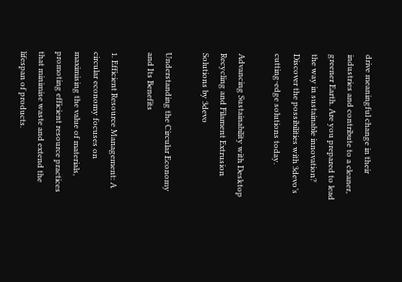drive meaningful change in their industries and contribute to a cleaner, greener Earth. Are you prepared to lead the way in sustainable innovation? Discover the possibilities with 3devo’s cutting-edge solutions today.

Advancing Sustainability with Desktop Recycling and Filament Extrusion Solutions by 3devo

Understanding the Circular Economy and Its Benefits

1. Efficient Resource Management: A circular economy focuses on maximising the value of materials, promoting efficient resource practices that minimise waste and extend the lifespan of products.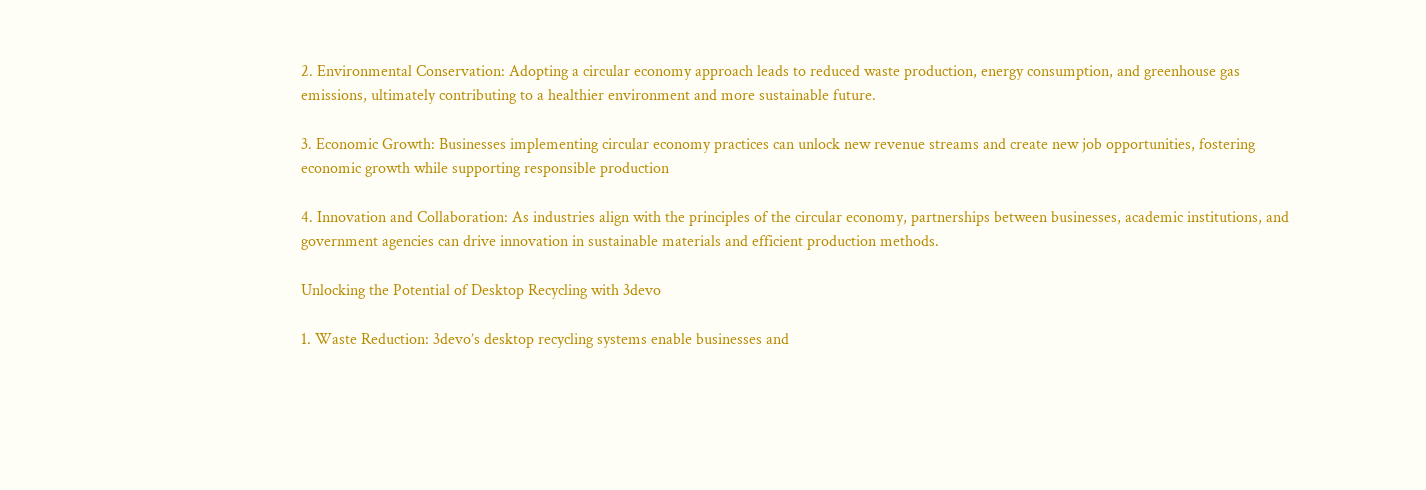2. Environmental Conservation: Adopting a circular economy approach leads to reduced waste production, energy consumption, and greenhouse gas emissions, ultimately contributing to a healthier environment and more sustainable future.

3. Economic Growth: Businesses implementing circular economy practices can unlock new revenue streams and create new job opportunities, fostering economic growth while supporting responsible production

4. Innovation and Collaboration: As industries align with the principles of the circular economy, partnerships between businesses, academic institutions, and government agencies can drive innovation in sustainable materials and efficient production methods.

Unlocking the Potential of Desktop Recycling with 3devo

1. Waste Reduction: 3devo’s desktop recycling systems enable businesses and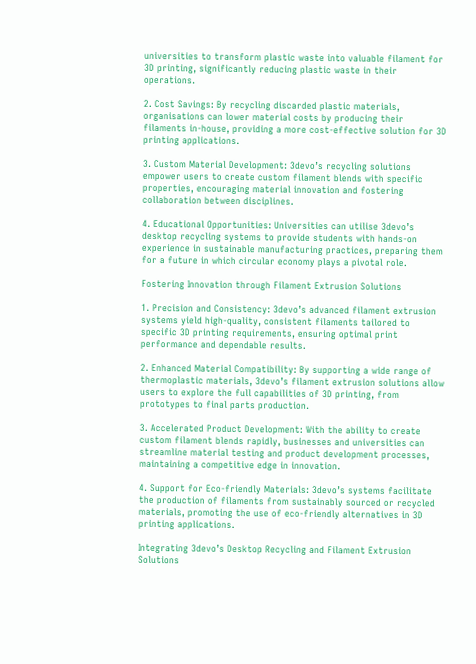universities to transform plastic waste into valuable filament for 3D printing, significantly reducing plastic waste in their operations.

2. Cost Savings: By recycling discarded plastic materials, organisations can lower material costs by producing their filaments in-house, providing a more cost-effective solution for 3D printing applications.

3. Custom Material Development: 3devo’s recycling solutions empower users to create custom filament blends with specific properties, encouraging material innovation and fostering collaboration between disciplines.

4. Educational Opportunities: Universities can utilise 3devo’s desktop recycling systems to provide students with hands-on experience in sustainable manufacturing practices, preparing them for a future in which circular economy plays a pivotal role.

Fostering Innovation through Filament Extrusion Solutions

1. Precision and Consistency: 3devo’s advanced filament extrusion systems yield high-quality, consistent filaments tailored to specific 3D printing requirements, ensuring optimal print performance and dependable results.

2. Enhanced Material Compatibility: By supporting a wide range of thermoplastic materials, 3devo’s filament extrusion solutions allow users to explore the full capabilities of 3D printing, from prototypes to final parts production.

3. Accelerated Product Development: With the ability to create custom filament blends rapidly, businesses and universities can streamline material testing and product development processes, maintaining a competitive edge in innovation.

4. Support for Eco-friendly Materials: 3devo’s systems facilitate the production of filaments from sustainably sourced or recycled materials, promoting the use of eco-friendly alternatives in 3D printing applications.

Integrating 3devo’s Desktop Recycling and Filament Extrusion Solutions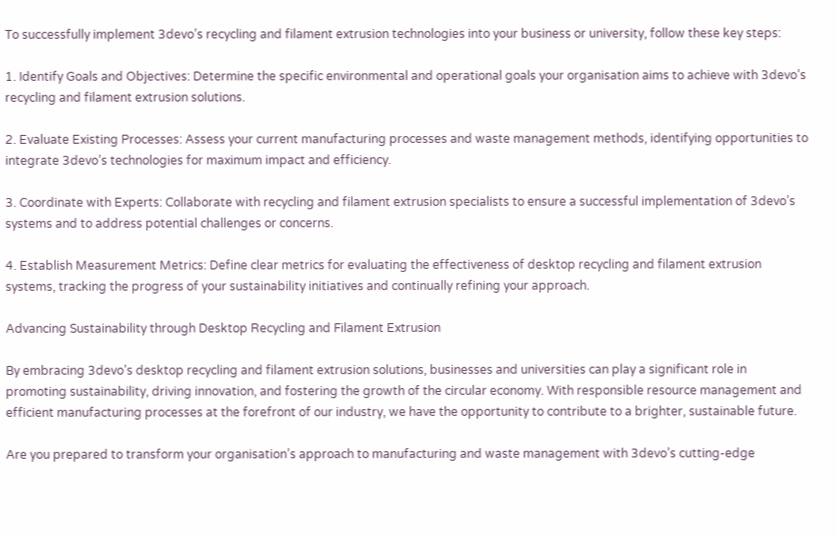To successfully implement 3devo’s recycling and filament extrusion technologies into your business or university, follow these key steps:

1. Identify Goals and Objectives: Determine the specific environmental and operational goals your organisation aims to achieve with 3devo’s recycling and filament extrusion solutions.

2. Evaluate Existing Processes: Assess your current manufacturing processes and waste management methods, identifying opportunities to integrate 3devo’s technologies for maximum impact and efficiency.

3. Coordinate with Experts: Collaborate with recycling and filament extrusion specialists to ensure a successful implementation of 3devo’s systems and to address potential challenges or concerns.

4. Establish Measurement Metrics: Define clear metrics for evaluating the effectiveness of desktop recycling and filament extrusion systems, tracking the progress of your sustainability initiatives and continually refining your approach.

Advancing Sustainability through Desktop Recycling and Filament Extrusion

By embracing 3devo’s desktop recycling and filament extrusion solutions, businesses and universities can play a significant role in promoting sustainability, driving innovation, and fostering the growth of the circular economy. With responsible resource management and efficient manufacturing processes at the forefront of our industry, we have the opportunity to contribute to a brighter, sustainable future.

Are you prepared to transform your organisation’s approach to manufacturing and waste management with 3devo’s cutting-edge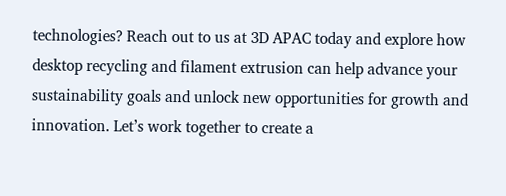technologies? Reach out to us at 3D APAC today and explore how desktop recycling and filament extrusion can help advance your sustainability goals and unlock new opportunities for growth and innovation. Let’s work together to create a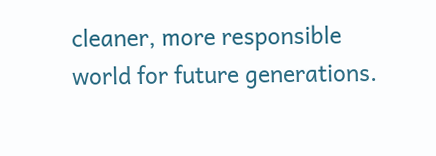cleaner, more responsible world for future generations.